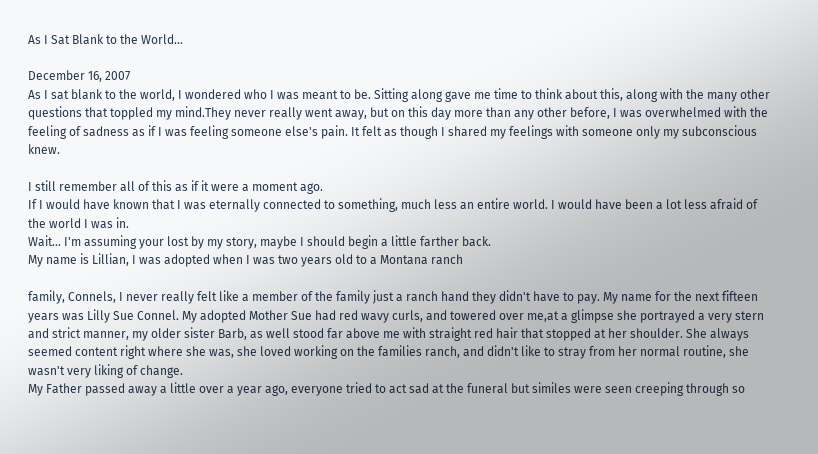As I Sat Blank to the World...

December 16, 2007
As I sat blank to the world, I wondered who I was meant to be. Sitting along gave me time to think about this, along with the many other questions that toppled my mind.They never really went away, but on this day more than any other before, I was overwhelmed with the feeling of sadness as if I was feeling someone else's pain. It felt as though I shared my feelings with someone only my subconscious knew.

I still remember all of this as if it were a moment ago.
If I would have known that I was eternally connected to something, much less an entire world. I would have been a lot less afraid of the world I was in.
Wait... I'm assuming your lost by my story, maybe I should begin a little farther back.
My name is Lillian, I was adopted when I was two years old to a Montana ranch

family, Connels, I never really felt like a member of the family just a ranch hand they didn't have to pay. My name for the next fifteen years was Lilly Sue Connel. My adopted Mother Sue had red wavy curls, and towered over me,at a glimpse she portrayed a very stern and strict manner, my older sister Barb, as well stood far above me with straight red hair that stopped at her shoulder. She always seemed content right where she was, she loved working on the families ranch, and didn't like to stray from her normal routine, she wasn't very liking of change.
My Father passed away a little over a year ago, everyone tried to act sad at the funeral but similes were seen creeping through so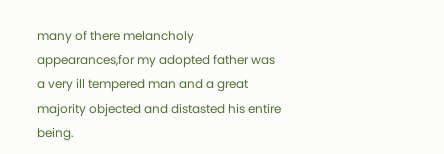many of there melancholy appearances,for my adopted father was a very ill tempered man and a great majority objected and distasted his entire being.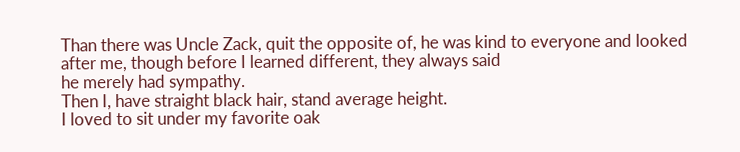Than there was Uncle Zack, quit the opposite of, he was kind to everyone and looked after me, though before I learned different, they always said
he merely had sympathy.
Then I, have straight black hair, stand average height.
I loved to sit under my favorite oak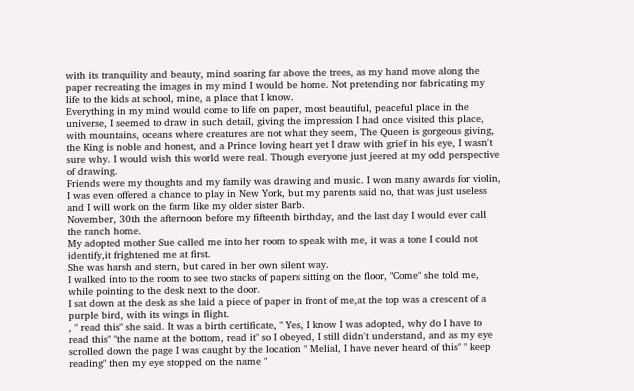with its tranquility and beauty, mind soaring far above the trees, as my hand move along the paper recreating the images in my mind I would be home. Not pretending nor fabricating my life to the kids at school, mine, a place that I know.
Everything in my mind would come to life on paper, most beautiful, peaceful place in the universe, I seemed to draw in such detail, giving the impression I had once visited this place, with mountains, oceans where creatures are not what they seem, The Queen is gorgeous giving, the King is noble and honest, and a Prince loving heart yet I draw with grief in his eye, I wasn't sure why. I would wish this world were real. Though everyone just jeered at my odd perspective of drawing.
Friends were my thoughts and my family was drawing and music. I won many awards for violin, I was even offered a chance to play in New York, but my parents said no, that was just useless and I will work on the farm like my older sister Barb.
November, 30th the afternoon before my fifteenth birthday, and the last day I would ever call the ranch home.
My adopted mother Sue called me into her room to speak with me, it was a tone I could not identify,it frightened me at first.
She was harsh and stern, but cared in her own silent way.
I walked into to the room to see two stacks of papers sitting on the floor, "Come" she told me, while pointing to the desk next to the door.
I sat down at the desk as she laid a piece of paper in front of me,at the top was a crescent of a purple bird, with its wings in flight.
, " read this" she said. It was a birth certificate, " Yes, I know I was adopted, why do I have to read this" "the name at the bottom, read it" so I obeyed, I still didn't understand, and as my eye scrolled down the page I was caught by the location " Melial, I have never heard of this" " keep reading" then my eye stopped on the name "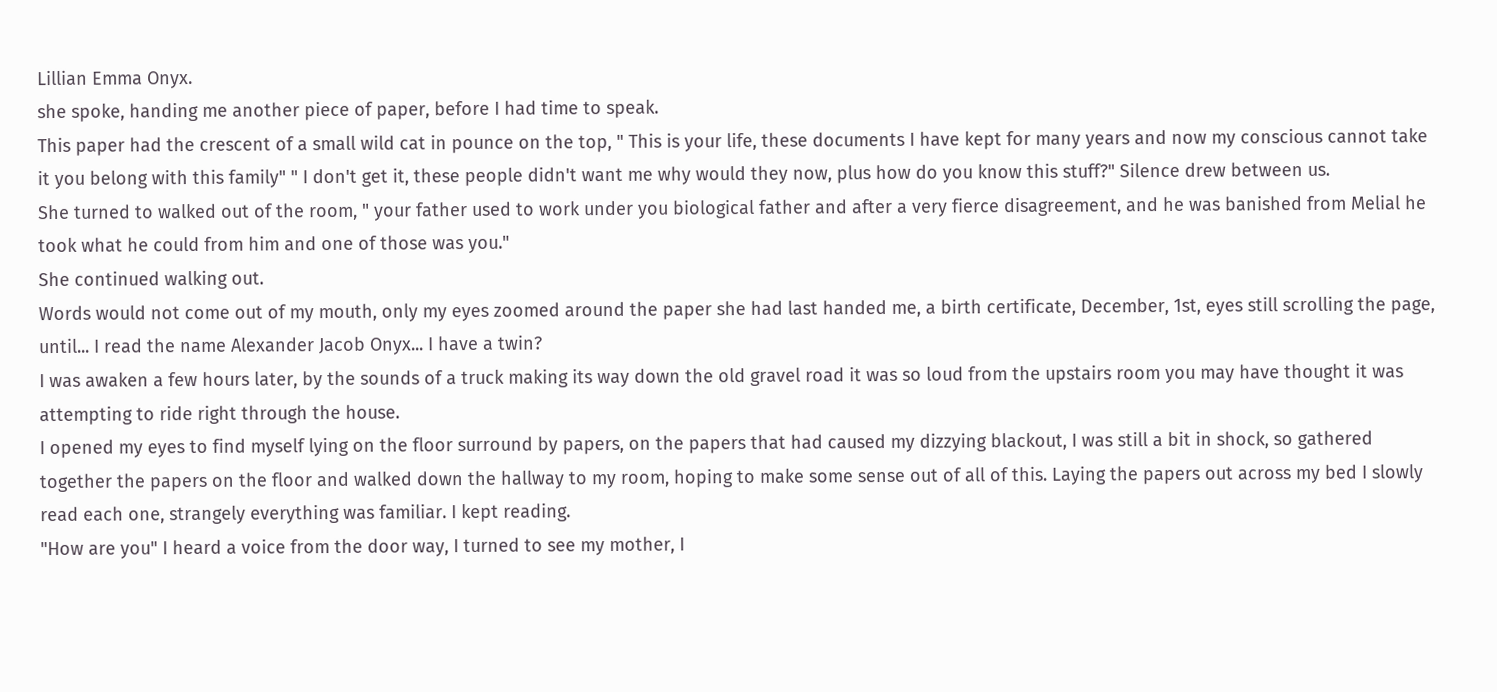Lillian Emma Onyx.
she spoke, handing me another piece of paper, before I had time to speak.
This paper had the crescent of a small wild cat in pounce on the top, " This is your life, these documents I have kept for many years and now my conscious cannot take it you belong with this family" " I don't get it, these people didn't want me why would they now, plus how do you know this stuff?" Silence drew between us.
She turned to walked out of the room, " your father used to work under you biological father and after a very fierce disagreement, and he was banished from Melial he took what he could from him and one of those was you."
She continued walking out.
Words would not come out of my mouth, only my eyes zoomed around the paper she had last handed me, a birth certificate, December, 1st, eyes still scrolling the page, until... I read the name Alexander Jacob Onyx... I have a twin?
I was awaken a few hours later, by the sounds of a truck making its way down the old gravel road it was so loud from the upstairs room you may have thought it was attempting to ride right through the house.
I opened my eyes to find myself lying on the floor surround by papers, on the papers that had caused my dizzying blackout, I was still a bit in shock, so gathered together the papers on the floor and walked down the hallway to my room, hoping to make some sense out of all of this. Laying the papers out across my bed I slowly read each one, strangely everything was familiar. I kept reading.
"How are you" I heard a voice from the door way, I turned to see my mother, I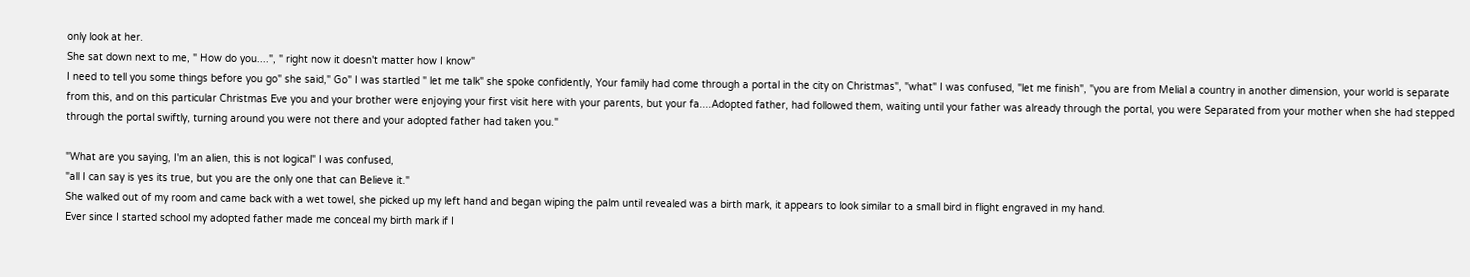only look at her.
She sat down next to me, " How do you....", " right now it doesn't matter how I know"
I need to tell you some things before you go" she said," Go" I was startled " let me talk" she spoke confidently, Your family had come through a portal in the city on Christmas", "what" I was confused, "let me finish", "you are from Melial a country in another dimension, your world is separate from this, and on this particular Christmas Eve you and your brother were enjoying your first visit here with your parents, but your fa....Adopted father, had followed them, waiting until your father was already through the portal, you were Separated from your mother when she had stepped through the portal swiftly, turning around you were not there and your adopted father had taken you."

"What are you saying, I'm an alien, this is not logical" I was confused,
"all I can say is yes its true, but you are the only one that can Believe it."
She walked out of my room and came back with a wet towel, she picked up my left hand and began wiping the palm until revealed was a birth mark, it appears to look similar to a small bird in flight engraved in my hand.
Ever since I started school my adopted father made me conceal my birth mark if I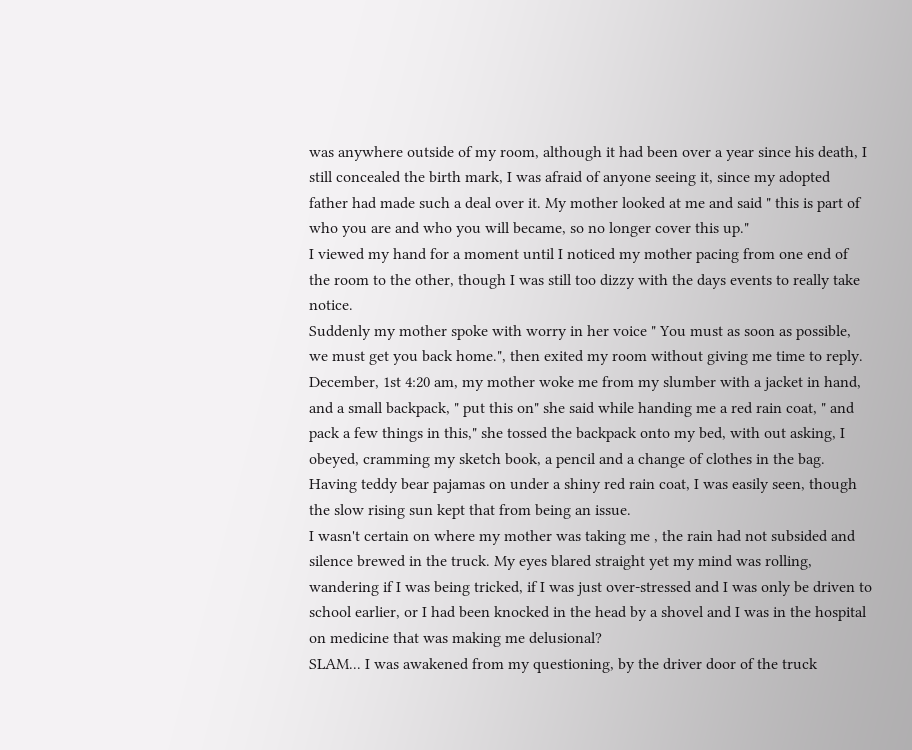was anywhere outside of my room, although it had been over a year since his death, I still concealed the birth mark, I was afraid of anyone seeing it, since my adopted father had made such a deal over it. My mother looked at me and said " this is part of who you are and who you will became, so no longer cover this up."
I viewed my hand for a moment until I noticed my mother pacing from one end of the room to the other, though I was still too dizzy with the days events to really take notice.
Suddenly my mother spoke with worry in her voice " You must as soon as possible, we must get you back home.", then exited my room without giving me time to reply.
December, 1st 4:20 am, my mother woke me from my slumber with a jacket in hand, and a small backpack, " put this on" she said while handing me a red rain coat, " and pack a few things in this," she tossed the backpack onto my bed, with out asking, I obeyed, cramming my sketch book, a pencil and a change of clothes in the bag. Having teddy bear pajamas on under a shiny red rain coat, I was easily seen, though the slow rising sun kept that from being an issue.
I wasn't certain on where my mother was taking me , the rain had not subsided and silence brewed in the truck. My eyes blared straight yet my mind was rolling, wandering if I was being tricked, if I was just over-stressed and I was only be driven to school earlier, or I had been knocked in the head by a shovel and I was in the hospital on medicine that was making me delusional?
SLAM... I was awakened from my questioning, by the driver door of the truck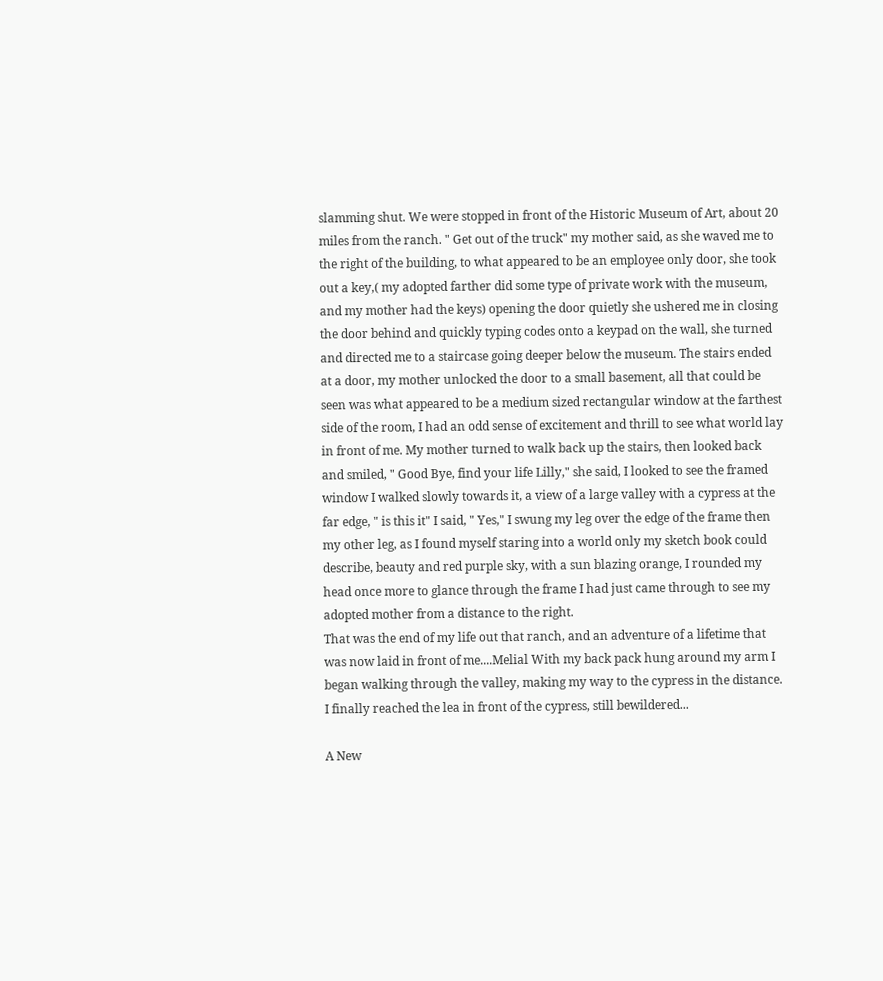slamming shut. We were stopped in front of the Historic Museum of Art, about 20 miles from the ranch. " Get out of the truck" my mother said, as she waved me to the right of the building, to what appeared to be an employee only door, she took out a key,( my adopted farther did some type of private work with the museum, and my mother had the keys) opening the door quietly she ushered me in closing the door behind and quickly typing codes onto a keypad on the wall, she turned and directed me to a staircase going deeper below the museum. The stairs ended at a door, my mother unlocked the door to a small basement, all that could be seen was what appeared to be a medium sized rectangular window at the farthest side of the room, I had an odd sense of excitement and thrill to see what world lay in front of me. My mother turned to walk back up the stairs, then looked back and smiled, " Good Bye, find your life Lilly," she said, I looked to see the framed window I walked slowly towards it, a view of a large valley with a cypress at the far edge, " is this it" I said, " Yes," I swung my leg over the edge of the frame then my other leg, as I found myself staring into a world only my sketch book could describe, beauty and red purple sky, with a sun blazing orange, I rounded my head once more to glance through the frame I had just came through to see my adopted mother from a distance to the right.
That was the end of my life out that ranch, and an adventure of a lifetime that was now laid in front of me....Melial With my back pack hung around my arm I began walking through the valley, making my way to the cypress in the distance. I finally reached the lea in front of the cypress, still bewildered...

A New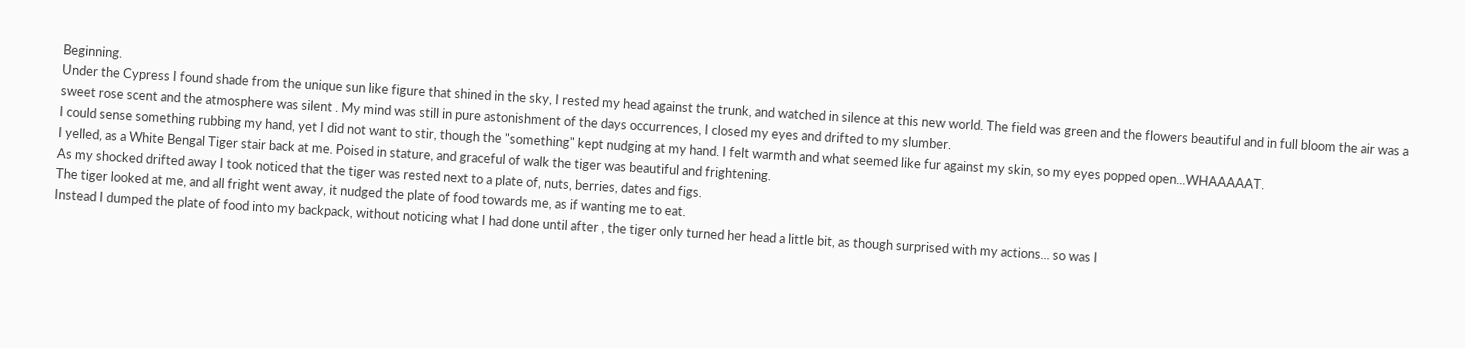Beginning.
Under the Cypress I found shade from the unique sun like figure that shined in the sky, I rested my head against the trunk, and watched in silence at this new world. The field was green and the flowers beautiful and in full bloom the air was a sweet rose scent and the atmosphere was silent . My mind was still in pure astonishment of the days occurrences, I closed my eyes and drifted to my slumber.
I could sense something rubbing my hand, yet I did not want to stir, though the "something" kept nudging at my hand. I felt warmth and what seemed like fur against my skin, so my eyes popped open...WHAAAAAT.
I yelled, as a White Bengal Tiger stair back at me. Poised in stature, and graceful of walk the tiger was beautiful and frightening.
As my shocked drifted away I took noticed that the tiger was rested next to a plate of, nuts, berries, dates and figs.
The tiger looked at me, and all fright went away, it nudged the plate of food towards me, as if wanting me to eat.
Instead I dumped the plate of food into my backpack, without noticing what I had done until after , the tiger only turned her head a little bit, as though surprised with my actions... so was I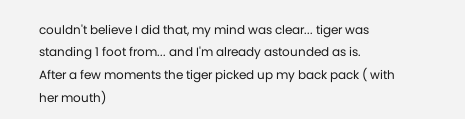couldn't believe I did that, my mind was clear... tiger was standing 1 foot from... and I'm already astounded as is.
After a few moments the tiger picked up my back pack ( with her mouth)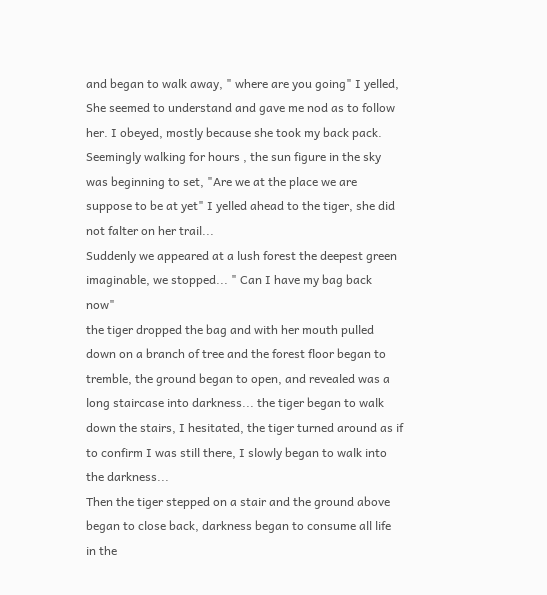and began to walk away, " where are you going" I yelled, She seemed to understand and gave me nod as to follow her. I obeyed, mostly because she took my back pack.
Seemingly walking for hours , the sun figure in the sky was beginning to set, "Are we at the place we are suppose to be at yet" I yelled ahead to the tiger, she did not falter on her trail...
Suddenly we appeared at a lush forest the deepest green imaginable, we stopped... " Can I have my bag back now"
the tiger dropped the bag and with her mouth pulled down on a branch of tree and the forest floor began to tremble, the ground began to open, and revealed was a long staircase into darkness... the tiger began to walk down the stairs, I hesitated, the tiger turned around as if to confirm I was still there, I slowly began to walk into the darkness...
Then the tiger stepped on a stair and the ground above began to close back, darkness began to consume all life in the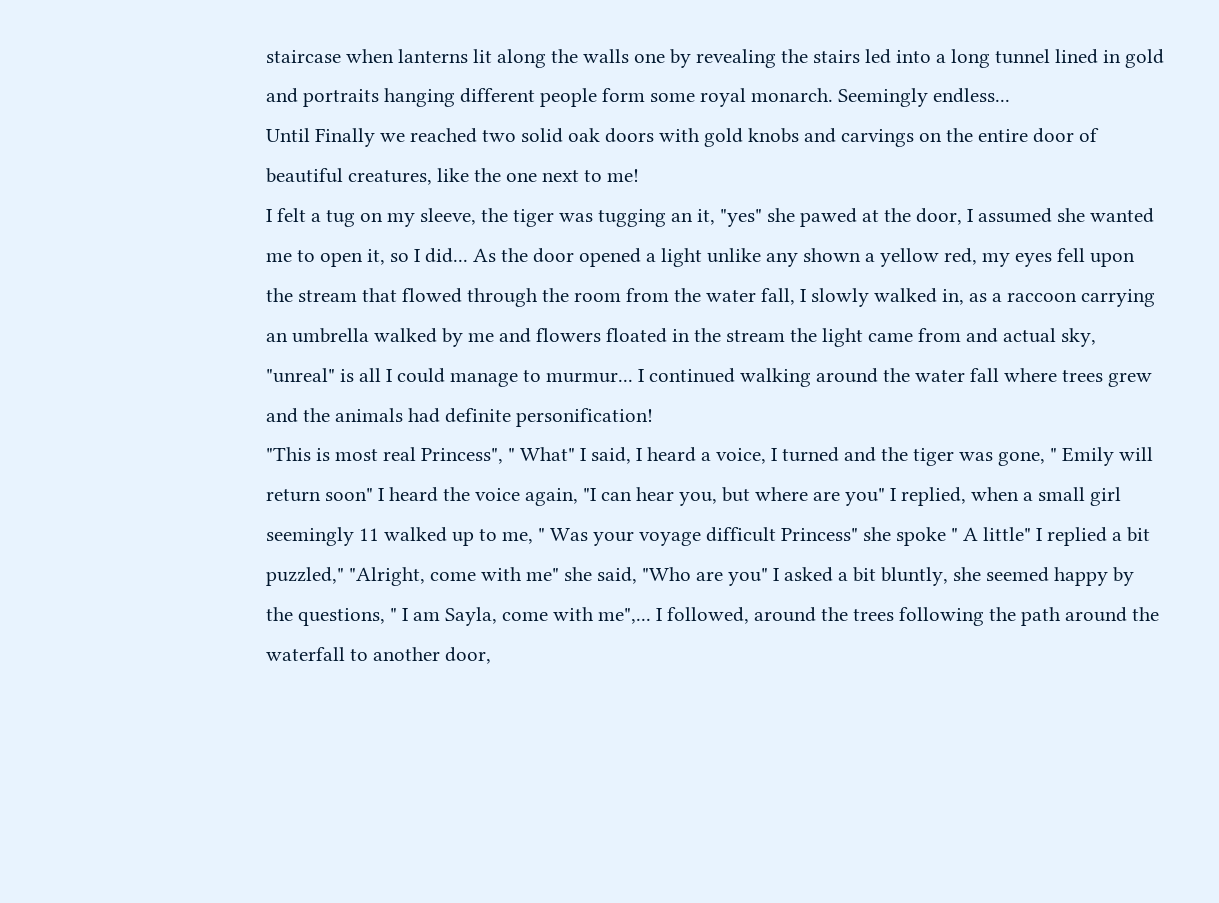staircase when lanterns lit along the walls one by revealing the stairs led into a long tunnel lined in gold and portraits hanging different people form some royal monarch. Seemingly endless...
Until Finally we reached two solid oak doors with gold knobs and carvings on the entire door of beautiful creatures, like the one next to me!
I felt a tug on my sleeve, the tiger was tugging an it, "yes" she pawed at the door, I assumed she wanted me to open it, so I did... As the door opened a light unlike any shown a yellow red, my eyes fell upon the stream that flowed through the room from the water fall, I slowly walked in, as a raccoon carrying an umbrella walked by me and flowers floated in the stream the light came from and actual sky, "unreal" is all I could manage to murmur... I continued walking around the water fall where trees grew and the animals had definite personification!
"This is most real Princess", " What" I said, I heard a voice, I turned and the tiger was gone, " Emily will return soon" I heard the voice again, "I can hear you, but where are you" I replied, when a small girl seemingly 11 walked up to me, " Was your voyage difficult Princess" she spoke " A little" I replied a bit puzzled," "Alright, come with me" she said, "Who are you" I asked a bit bluntly, she seemed happy by the questions, " I am Sayla, come with me",... I followed, around the trees following the path around the waterfall to another door,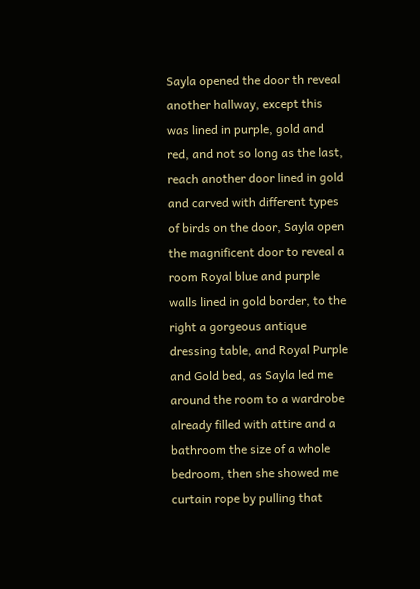Sayla opened the door th reveal another hallway, except this was lined in purple, gold and red, and not so long as the last, reach another door lined in gold and carved with different types of birds on the door, Sayla open the magnificent door to reveal a room Royal blue and purple walls lined in gold border, to the right a gorgeous antique dressing table, and Royal Purple and Gold bed, as Sayla led me around the room to a wardrobe already filled with attire and a bathroom the size of a whole bedroom, then she showed me curtain rope by pulling that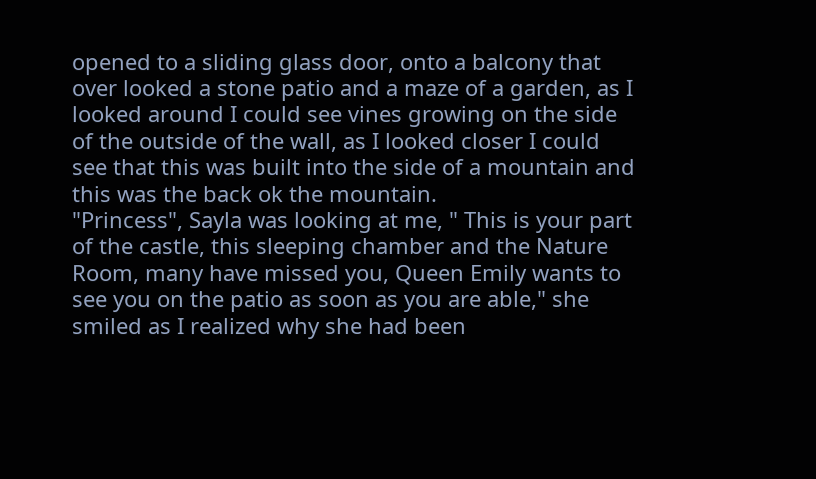opened to a sliding glass door, onto a balcony that over looked a stone patio and a maze of a garden, as I looked around I could see vines growing on the side of the outside of the wall, as I looked closer I could see that this was built into the side of a mountain and this was the back ok the mountain.
"Princess", Sayla was looking at me, " This is your part of the castle, this sleeping chamber and the Nature Room, many have missed you, Queen Emily wants to see you on the patio as soon as you are able," she smiled as I realized why she had been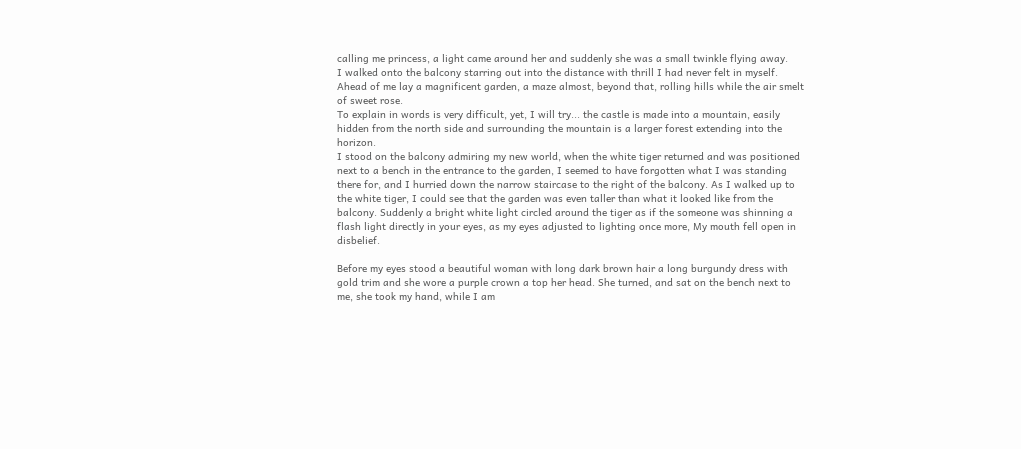calling me princess, a light came around her and suddenly she was a small twinkle flying away.
I walked onto the balcony starring out into the distance with thrill I had never felt in myself. Ahead of me lay a magnificent garden, a maze almost, beyond that, rolling hills while the air smelt of sweet rose.
To explain in words is very difficult, yet, I will try... the castle is made into a mountain, easily hidden from the north side and surrounding the mountain is a larger forest extending into the horizon.
I stood on the balcony admiring my new world, when the white tiger returned and was positioned next to a bench in the entrance to the garden, I seemed to have forgotten what I was standing there for, and I hurried down the narrow staircase to the right of the balcony. As I walked up to the white tiger, I could see that the garden was even taller than what it looked like from the balcony. Suddenly a bright white light circled around the tiger as if the someone was shinning a flash light directly in your eyes, as my eyes adjusted to lighting once more, My mouth fell open in disbelief.

Before my eyes stood a beautiful woman with long dark brown hair a long burgundy dress with gold trim and she wore a purple crown a top her head. She turned, and sat on the bench next to me, she took my hand, while I am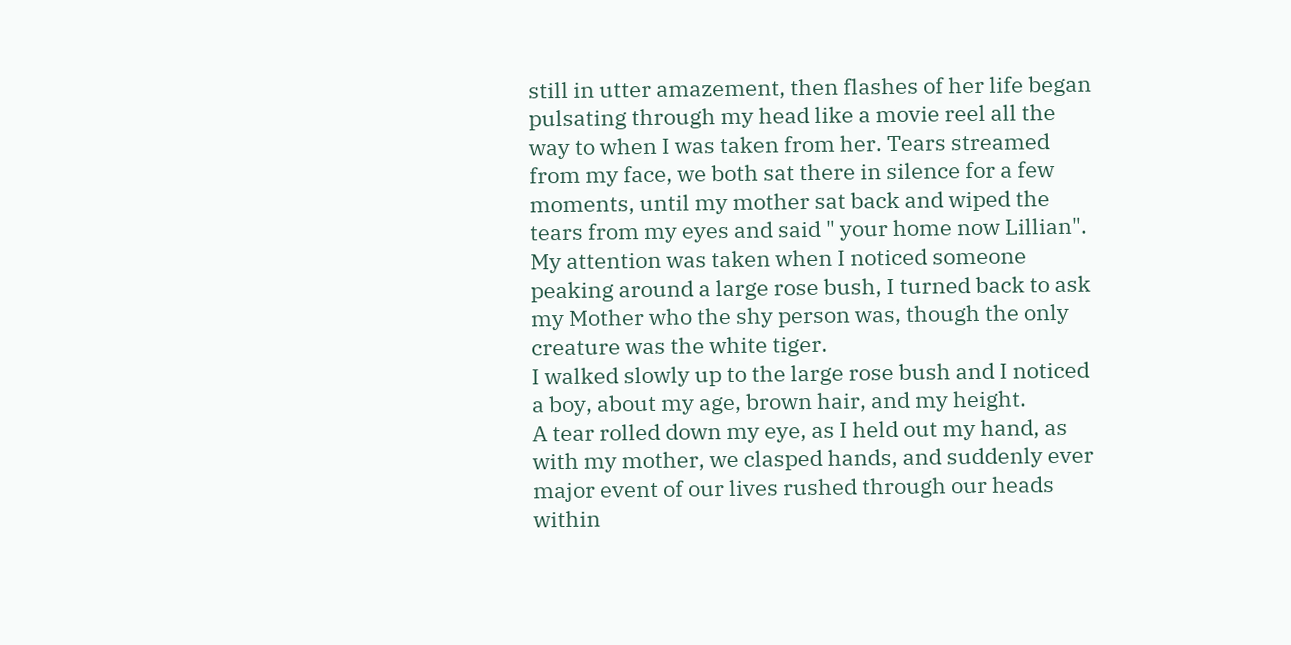still in utter amazement, then flashes of her life began pulsating through my head like a movie reel all the way to when I was taken from her. Tears streamed from my face, we both sat there in silence for a few moments, until my mother sat back and wiped the tears from my eyes and said " your home now Lillian".
My attention was taken when I noticed someone peaking around a large rose bush, I turned back to ask my Mother who the shy person was, though the only creature was the white tiger.
I walked slowly up to the large rose bush and I noticed a boy, about my age, brown hair, and my height.
A tear rolled down my eye, as I held out my hand, as with my mother, we clasped hands, and suddenly ever major event of our lives rushed through our heads within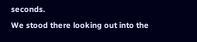seconds.
We stood there looking out into the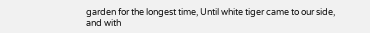garden for the longest time, Until white tiger came to our side, and with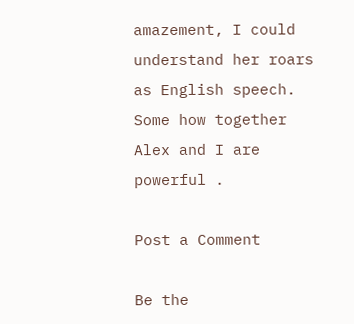amazement, I could understand her roars as English speech. Some how together Alex and I are powerful .

Post a Comment

Be the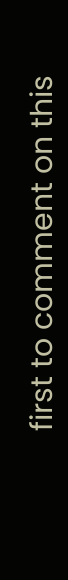first to comment on this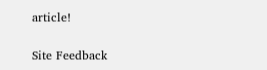article!

Site Feedback